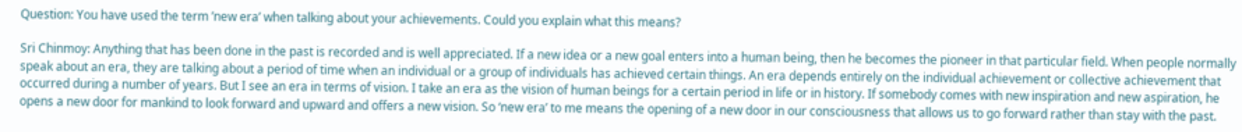Question: You have used the term ’new era’ when talking about your achievements. Could you explain what this means?

Sri Chinmoy: Anything that has been done in the past is recorded and is well appreciated. If a new idea or a new goal enters into a human being, then he becomes the pioneer in that particular field. When people normally speak about an era, they are talking about a period of time when an individual or a group of individuals has achieved certain things. An era depends entirely on the individual achievement or collective achievement that occurred during a number of years. But I see an era in terms of vision. I take an era as the vision of human beings for a certain period in life or in history. If somebody comes with new inspiration and new aspiration, he opens a new door for mankind to look forward and upward and offers a new vision. So ‘new era’ to me means the opening of a new door in our consciousness that allows us to go forward rather than stay with the past.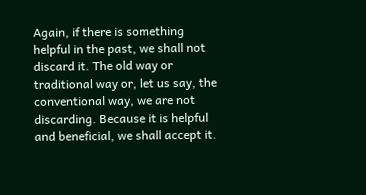Again, if there is something helpful in the past, we shall not discard it. The old way or traditional way or, let us say, the conventional way, we are not discarding. Because it is helpful and beneficial, we shall accept it.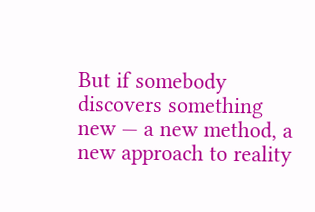But if somebody discovers something new — a new method, a new approach to reality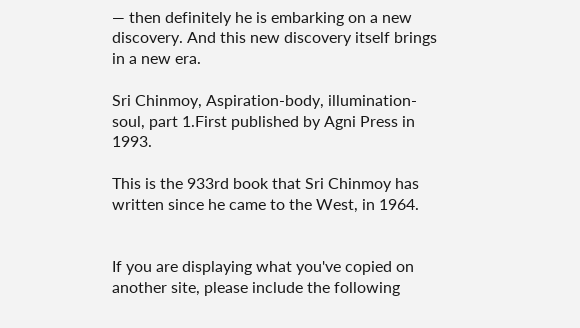— then definitely he is embarking on a new discovery. And this new discovery itself brings in a new era.

Sri Chinmoy, Aspiration-body, illumination-soul, part 1.First published by Agni Press in 1993.

This is the 933rd book that Sri Chinmoy has written since he came to the West, in 1964.


If you are displaying what you've copied on another site, please include the following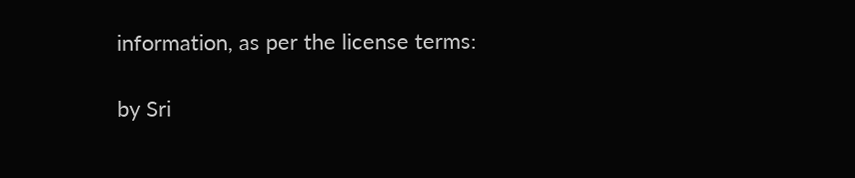information, as per the license terms:

by Sri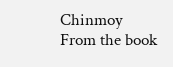Chinmoy
From the book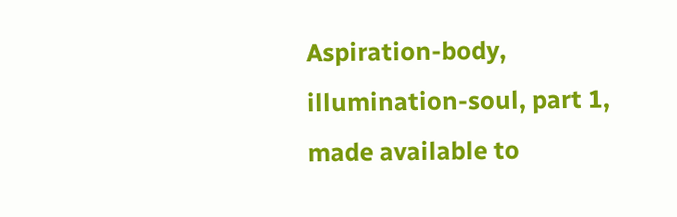Aspiration-body, illumination-soul, part 1, made available to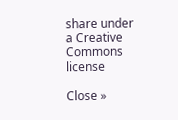share under a Creative Commons license

Close »